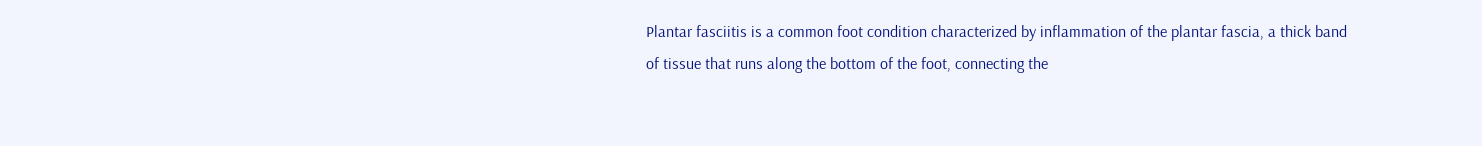Plantar fasciitis is a common foot condition characterized by inflammation of the plantar fascia, a thick band of tissue that runs along the bottom of the foot, connecting the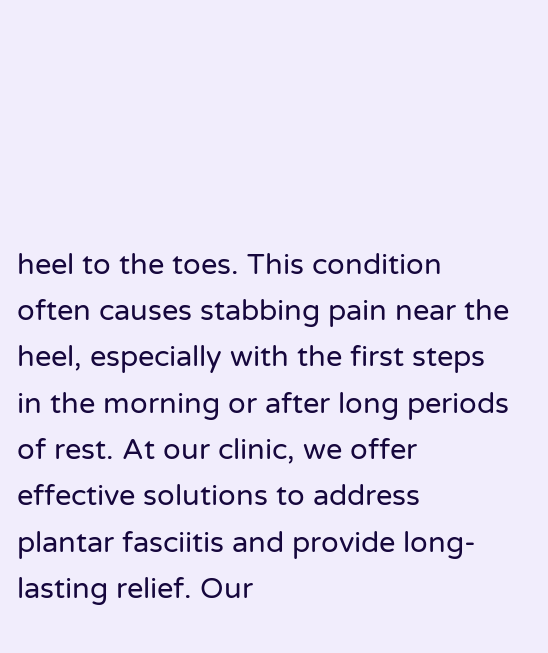heel to the toes. This condition often causes stabbing pain near the heel, especially with the first steps in the morning or after long periods of rest. At our clinic, we offer effective solutions to address plantar fasciitis and provide long-lasting relief. Our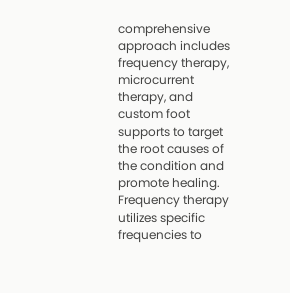comprehensive approach includes frequency therapy, microcurrent therapy, and custom foot supports to target the root causes of the condition and promote healing. Frequency therapy utilizes specific frequencies to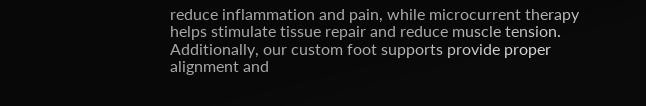reduce inflammation and pain, while microcurrent therapy helps stimulate tissue repair and reduce muscle tension. Additionally, our custom foot supports provide proper alignment and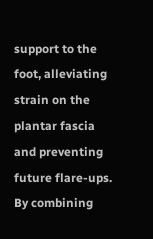support to the foot, alleviating strain on the plantar fascia and preventing future flare-ups. By combining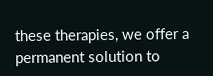these therapies, we offer a permanent solution to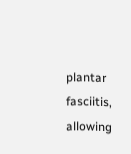plantar fasciitis, allowing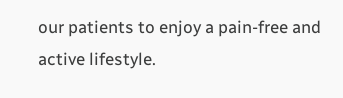our patients to enjoy a pain-free and active lifestyle.